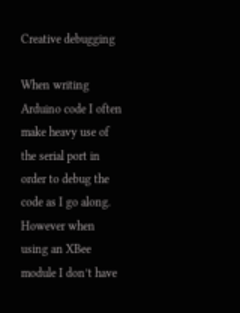Creative debugging

When writing Arduino code I often make heavy use of the serial port in order to debug the code as I go along. However when using an XBee module I don’t have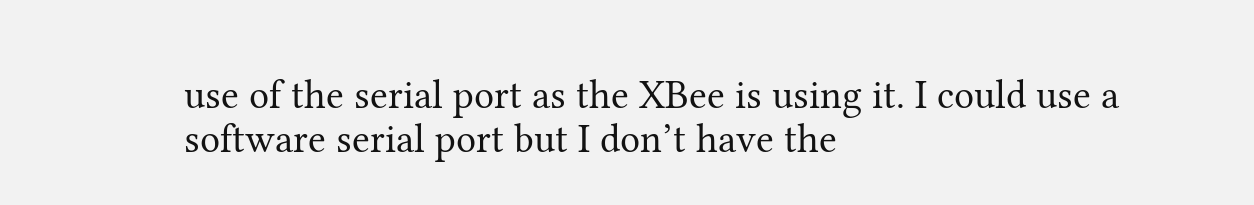use of the serial port as the XBee is using it. I could use a software serial port but I don’t have the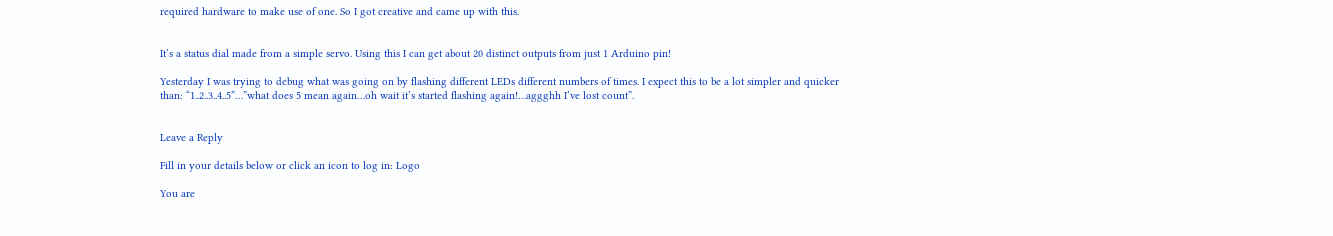required hardware to make use of one. So I got creative and came up with this.


It’s a status dial made from a simple servo. Using this I can get about 20 distinct outputs from just 1 Arduino pin!

Yesterday I was trying to debug what was going on by flashing different LEDs different numbers of times. I expect this to be a lot simpler and quicker than: “1..2..3..4..5”…”what does 5 mean again…oh wait it’s started flashing again!…aggghh I’ve lost count”.


Leave a Reply

Fill in your details below or click an icon to log in: Logo

You are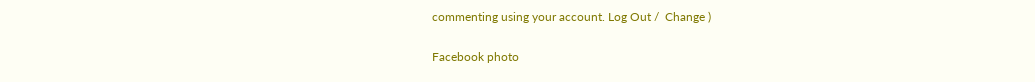commenting using your account. Log Out /  Change )

Facebook photo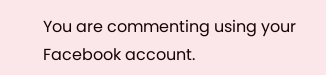You are commenting using your Facebook account.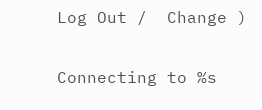Log Out /  Change )

Connecting to %s